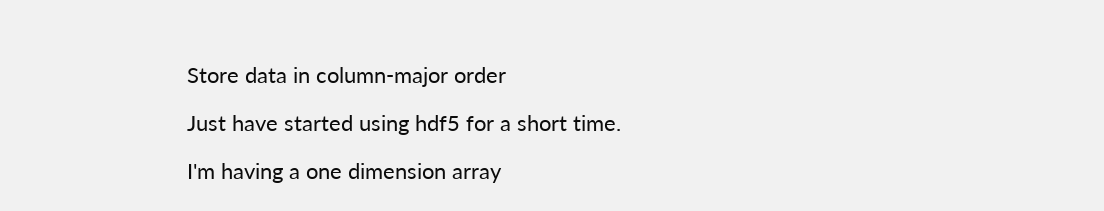Store data in column-major order

Just have started using hdf5 for a short time.

I'm having a one dimension array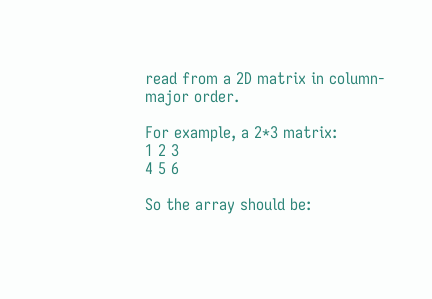read from a 2D matrix in column-major order.

For example, a 2*3 matrix:
1 2 3
4 5 6

So the array should be: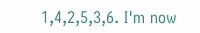1,4,2,5,3,6. I'm now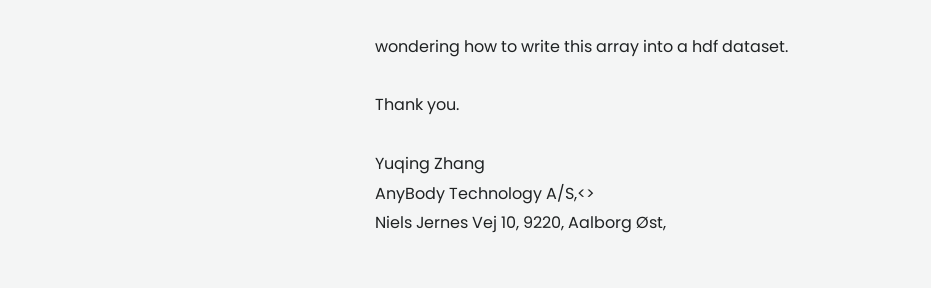wondering how to write this array into a hdf dataset.

Thank you.

Yuqing Zhang
AnyBody Technology A/S,<>
Niels Jernes Vej 10, 9220, Aalborg Øst,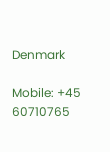Denmark

Mobile: +45 60710765